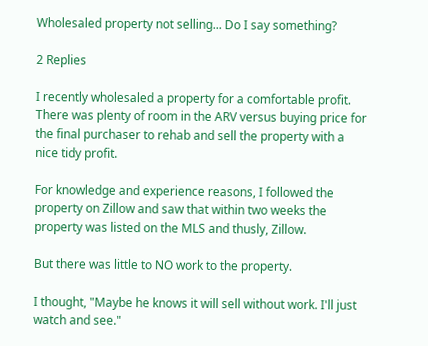Wholesaled property not selling... Do I say something?

2 Replies

I recently wholesaled a property for a comfortable profit. There was plenty of room in the ARV versus buying price for the final purchaser to rehab and sell the property with a nice tidy profit.

For knowledge and experience reasons, I followed the property on Zillow and saw that within two weeks the property was listed on the MLS and thusly, Zillow.

But there was little to NO work to the property.

I thought, "Maybe he knows it will sell without work. I'll just watch and see."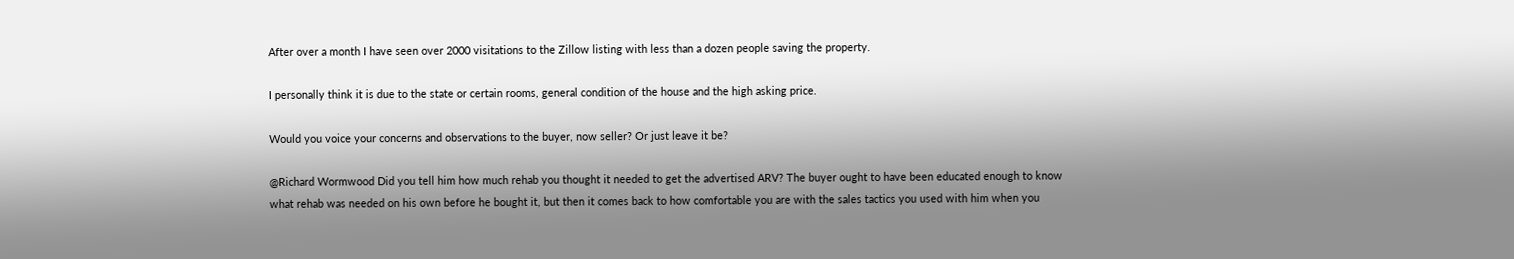After over a month I have seen over 2000 visitations to the Zillow listing with less than a dozen people saving the property.

I personally think it is due to the state or certain rooms, general condition of the house and the high asking price.

Would you voice your concerns and observations to the buyer, now seller? Or just leave it be?

@Richard Wormwood Did you tell him how much rehab you thought it needed to get the advertised ARV? The buyer ought to have been educated enough to know what rehab was needed on his own before he bought it, but then it comes back to how comfortable you are with the sales tactics you used with him when you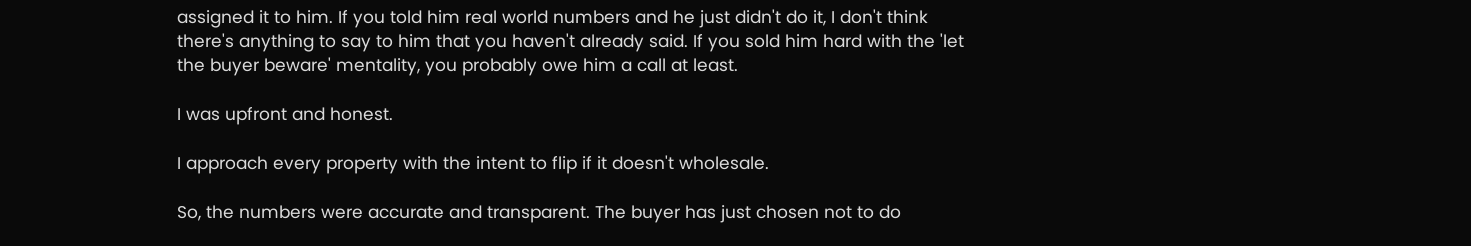assigned it to him. If you told him real world numbers and he just didn't do it, I don't think there's anything to say to him that you haven't already said. If you sold him hard with the 'let the buyer beware' mentality, you probably owe him a call at least.

I was upfront and honest.

I approach every property with the intent to flip if it doesn't wholesale.

So, the numbers were accurate and transparent. The buyer has just chosen not to do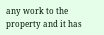any work to the property and it has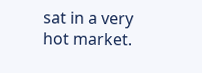sat in a very hot market.